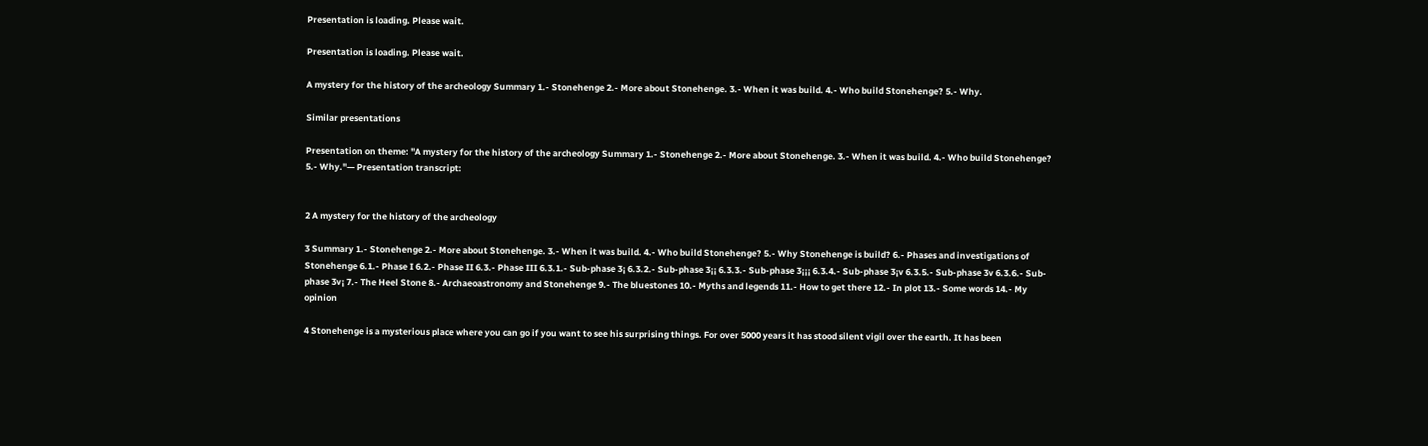Presentation is loading. Please wait.

Presentation is loading. Please wait.

A mystery for the history of the archeology Summary 1.- Stonehenge 2.- More about Stonehenge. 3.- When it was build. 4.- Who build Stonehenge? 5.- Why.

Similar presentations

Presentation on theme: "A mystery for the history of the archeology Summary 1.- Stonehenge 2.- More about Stonehenge. 3.- When it was build. 4.- Who build Stonehenge? 5.- Why."— Presentation transcript:


2 A mystery for the history of the archeology

3 Summary 1.- Stonehenge 2.- More about Stonehenge. 3.- When it was build. 4.- Who build Stonehenge? 5.- Why Stonehenge is build? 6.- Phases and investigations of Stonehenge 6.1.- Phase I 6.2.- Phase II 6.3.- Phase III 6.3.1.- Sub-phase 3¡ 6.3.2.- Sub-phase 3¡¡ 6.3.3.- Sub-phase 3¡¡¡ 6.3.4.- Sub-phase 3¡v 6.3.5.- Sub-phase 3v 6.3.6.- Sub-phase 3v¡ 7.- The Heel Stone 8.- Archaeoastronomy and Stonehenge 9.- The bluestones 10.- Myths and legends 11.- How to get there 12.- In plot 13.- Some words 14.- My opinion

4 Stonehenge is a mysterious place where you can go if you want to see his surprising things. For over 5000 years it has stood silent vigil over the earth. It has been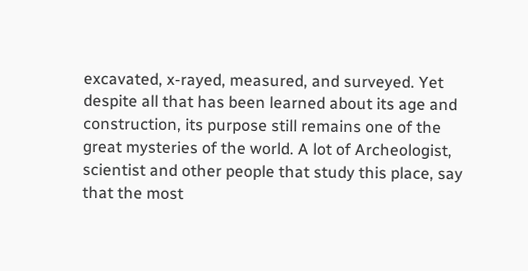excavated, x-rayed, measured, and surveyed. Yet despite all that has been learned about its age and construction, its purpose still remains one of the great mysteries of the world. A lot of Archeologist, scientist and other people that study this place, say that the most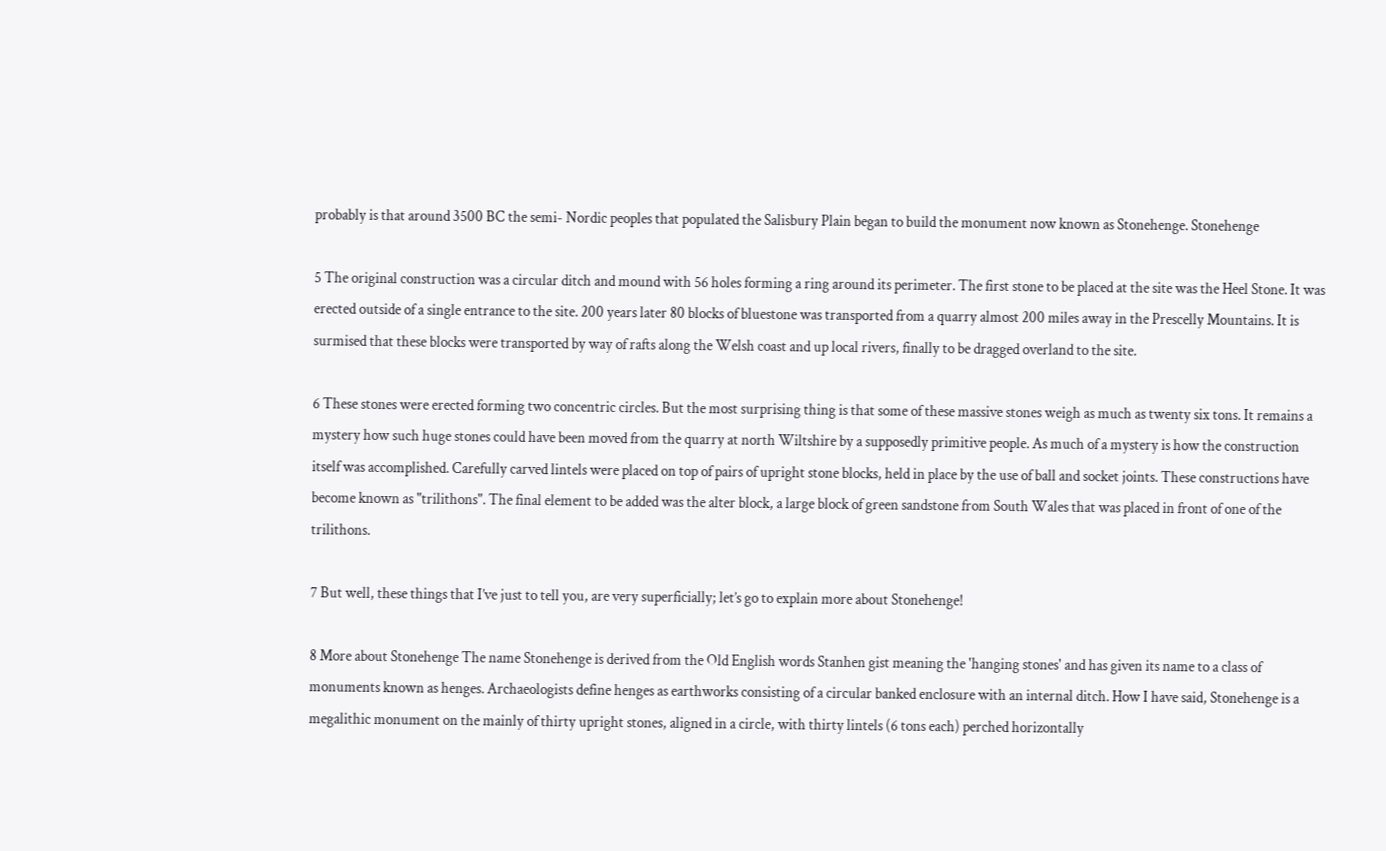probably is that around 3500 BC the semi- Nordic peoples that populated the Salisbury Plain began to build the monument now known as Stonehenge. Stonehenge

5 The original construction was a circular ditch and mound with 56 holes forming a ring around its perimeter. The first stone to be placed at the site was the Heel Stone. It was erected outside of a single entrance to the site. 200 years later 80 blocks of bluestone was transported from a quarry almost 200 miles away in the Prescelly Mountains. It is surmised that these blocks were transported by way of rafts along the Welsh coast and up local rivers, finally to be dragged overland to the site.

6 These stones were erected forming two concentric circles. But the most surprising thing is that some of these massive stones weigh as much as twenty six tons. It remains a mystery how such huge stones could have been moved from the quarry at north Wiltshire by a supposedly primitive people. As much of a mystery is how the construction itself was accomplished. Carefully carved lintels were placed on top of pairs of upright stone blocks, held in place by the use of ball and socket joints. These constructions have become known as "trilithons". The final element to be added was the alter block, a large block of green sandstone from South Wales that was placed in front of one of the trilithons.

7 But well, these things that I’ve just to tell you, are very superficially; let’s go to explain more about Stonehenge!

8 More about Stonehenge The name Stonehenge is derived from the Old English words Stanhen gist meaning the 'hanging stones' and has given its name to a class of monuments known as henges. Archaeologists define henges as earthworks consisting of a circular banked enclosure with an internal ditch. How I have said, Stonehenge is a megalithic monument on the mainly of thirty upright stones, aligned in a circle, with thirty lintels (6 tons each) perched horizontally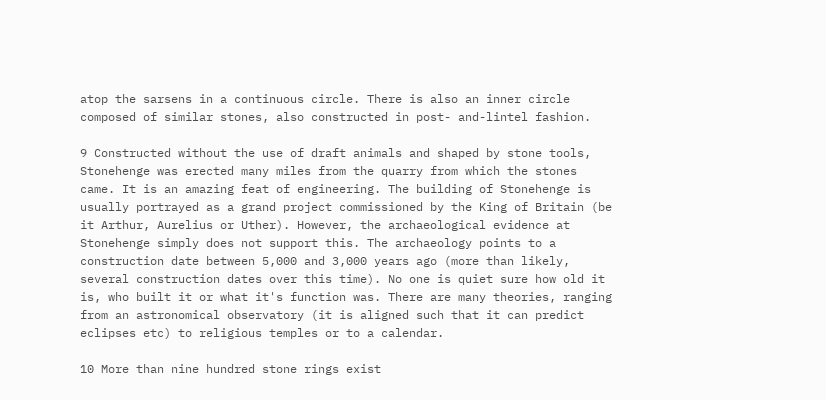atop the sarsens in a continuous circle. There is also an inner circle composed of similar stones, also constructed in post- and-lintel fashion.

9 Constructed without the use of draft animals and shaped by stone tools, Stonehenge was erected many miles from the quarry from which the stones came. It is an amazing feat of engineering. The building of Stonehenge is usually portrayed as a grand project commissioned by the King of Britain (be it Arthur, Aurelius or Uther). However, the archaeological evidence at Stonehenge simply does not support this. The archaeology points to a construction date between 5,000 and 3,000 years ago (more than likely, several construction dates over this time). No one is quiet sure how old it is, who built it or what it's function was. There are many theories, ranging from an astronomical observatory (it is aligned such that it can predict eclipses etc) to religious temples or to a calendar.

10 More than nine hundred stone rings exist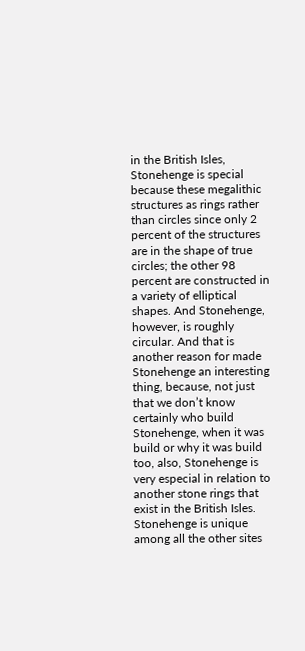in the British Isles, Stonehenge is special because these megalithic structures as rings rather than circles since only 2 percent of the structures are in the shape of true circles; the other 98 percent are constructed in a variety of elliptical shapes. And Stonehenge, however, is roughly circular. And that is another reason for made Stonehenge an interesting thing, because, not just that we don’t know certainly who build Stonehenge, when it was build or why it was build too, also, Stonehenge is very especial in relation to another stone rings that exist in the British Isles. Stonehenge is unique among all the other sites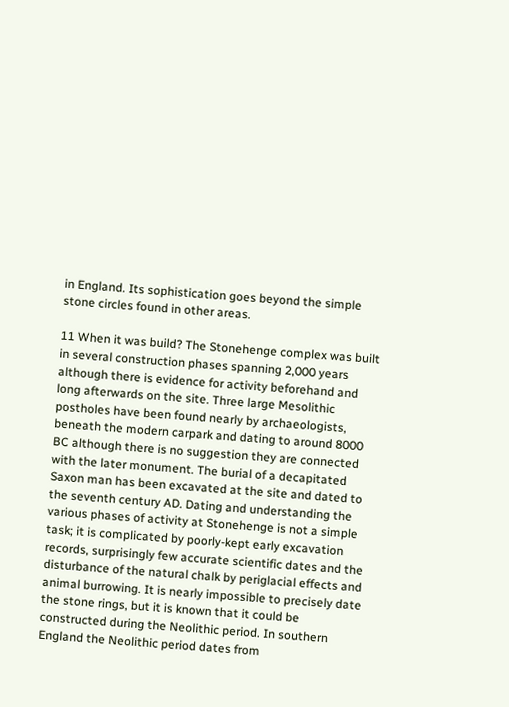in England. Its sophistication goes beyond the simple stone circles found in other areas.

11 When it was build? The Stonehenge complex was built in several construction phases spanning 2,000 years although there is evidence for activity beforehand and long afterwards on the site. Three large Mesolithic postholes have been found nearly by archaeologists, beneath the modern carpark and dating to around 8000 BC although there is no suggestion they are connected with the later monument. The burial of a decapitated Saxon man has been excavated at the site and dated to the seventh century AD. Dating and understanding the various phases of activity at Stonehenge is not a simple task; it is complicated by poorly-kept early excavation records, surprisingly few accurate scientific dates and the disturbance of the natural chalk by periglacial effects and animal burrowing. It is nearly impossible to precisely date the stone rings, but it is known that it could be constructed during the Neolithic period. In southern England the Neolithic period dates from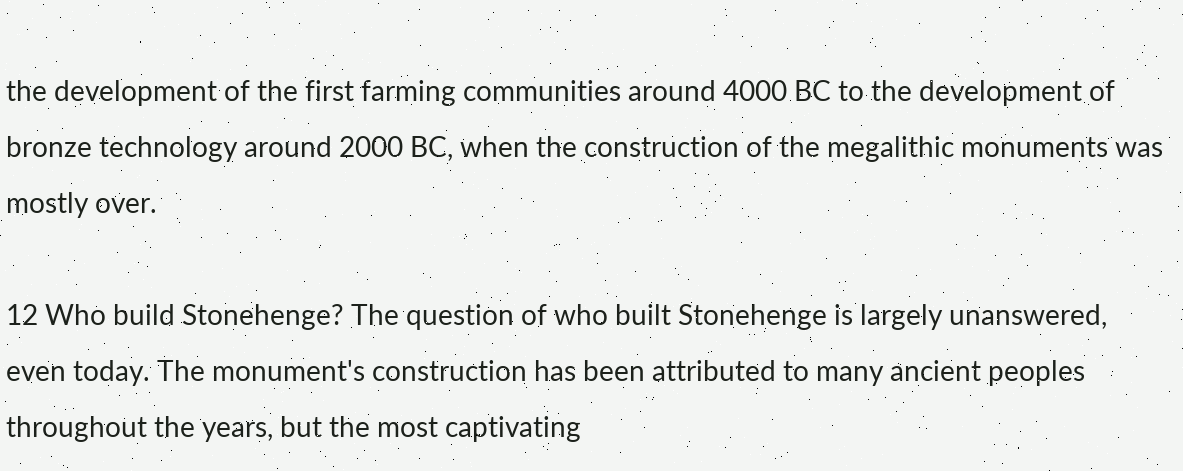the development of the first farming communities around 4000 BC to the development of bronze technology around 2000 BC, when the construction of the megalithic monuments was mostly over.

12 Who build Stonehenge? The question of who built Stonehenge is largely unanswered, even today. The monument's construction has been attributed to many ancient peoples throughout the years, but the most captivating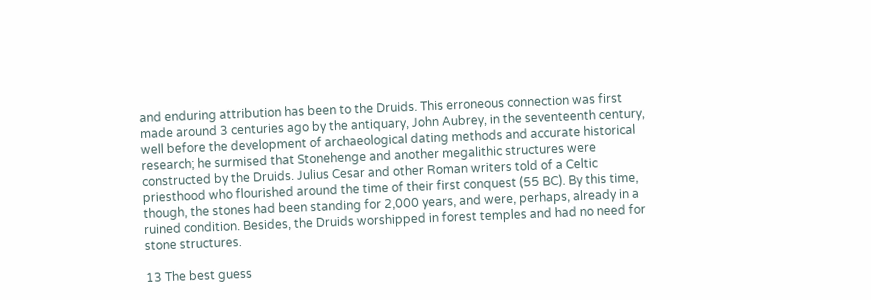and enduring attribution has been to the Druids. This erroneous connection was first made around 3 centuries ago by the antiquary, John Aubrey, in the seventeenth century, well before the development of archaeological dating methods and accurate historical research; he surmised that Stonehenge and another megalithic structures were constructed by the Druids. Julius Cesar and other Roman writers told of a Celtic priesthood who flourished around the time of their first conquest (55 BC). By this time, though, the stones had been standing for 2,000 years, and were, perhaps, already in a ruined condition. Besides, the Druids worshipped in forest temples and had no need for stone structures.

13 The best guess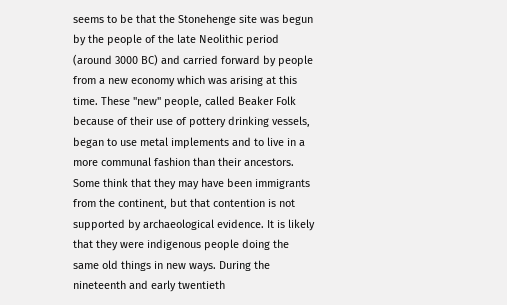seems to be that the Stonehenge site was begun by the people of the late Neolithic period (around 3000 BC) and carried forward by people from a new economy which was arising at this time. These "new" people, called Beaker Folk because of their use of pottery drinking vessels, began to use metal implements and to live in a more communal fashion than their ancestors. Some think that they may have been immigrants from the continent, but that contention is not supported by archaeological evidence. It is likely that they were indigenous people doing the same old things in new ways. During the nineteenth and early twentieth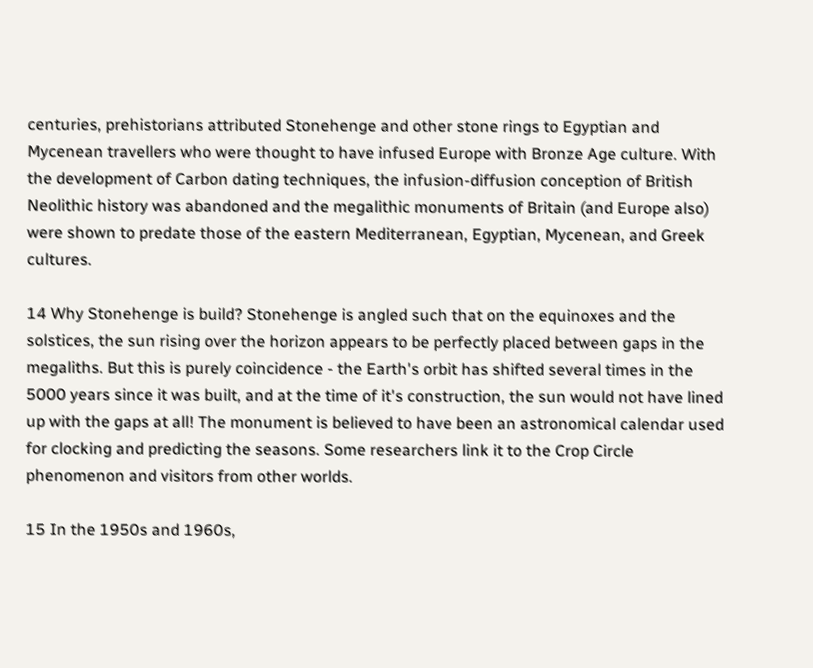centuries, prehistorians attributed Stonehenge and other stone rings to Egyptian and Mycenean travellers who were thought to have infused Europe with Bronze Age culture. With the development of Carbon dating techniques, the infusion-diffusion conception of British Neolithic history was abandoned and the megalithic monuments of Britain (and Europe also) were shown to predate those of the eastern Mediterranean, Egyptian, Mycenean, and Greek cultures.

14 Why Stonehenge is build? Stonehenge is angled such that on the equinoxes and the solstices, the sun rising over the horizon appears to be perfectly placed between gaps in the megaliths. But this is purely coincidence - the Earth's orbit has shifted several times in the 5000 years since it was built, and at the time of it's construction, the sun would not have lined up with the gaps at all! The monument is believed to have been an astronomical calendar used for clocking and predicting the seasons. Some researchers link it to the Crop Circle phenomenon and visitors from other worlds.

15 In the 1950s and 1960s,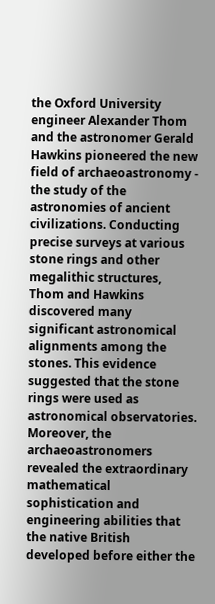the Oxford University engineer Alexander Thom and the astronomer Gerald Hawkins pioneered the new field of archaeoastronomy - the study of the astronomies of ancient civilizations. Conducting precise surveys at various stone rings and other megalithic structures, Thom and Hawkins discovered many significant astronomical alignments among the stones. This evidence suggested that the stone rings were used as astronomical observatories. Moreover, the archaeoastronomers revealed the extraordinary mathematical sophistication and engineering abilities that the native British developed before either the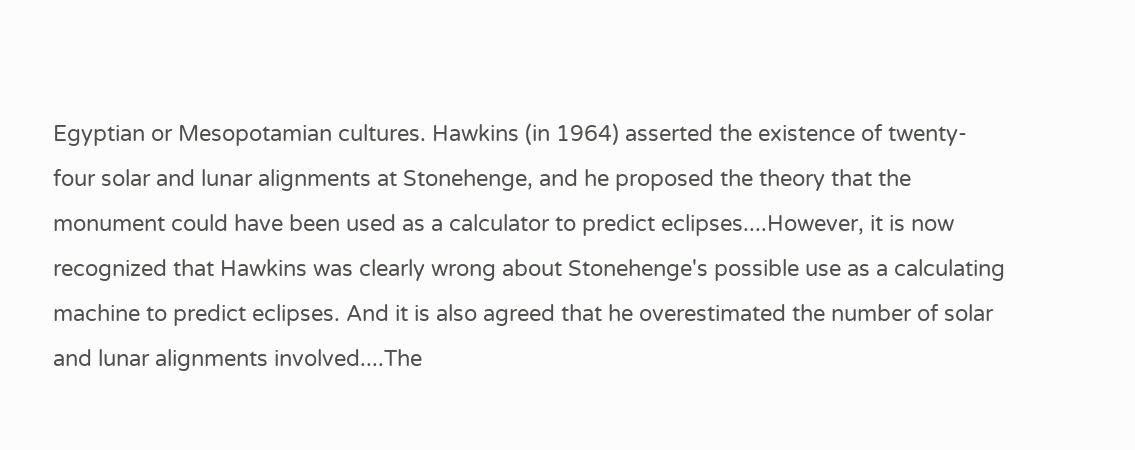Egyptian or Mesopotamian cultures. Hawkins (in 1964) asserted the existence of twenty-four solar and lunar alignments at Stonehenge, and he proposed the theory that the monument could have been used as a calculator to predict eclipses....However, it is now recognized that Hawkins was clearly wrong about Stonehenge's possible use as a calculating machine to predict eclipses. And it is also agreed that he overestimated the number of solar and lunar alignments involved....The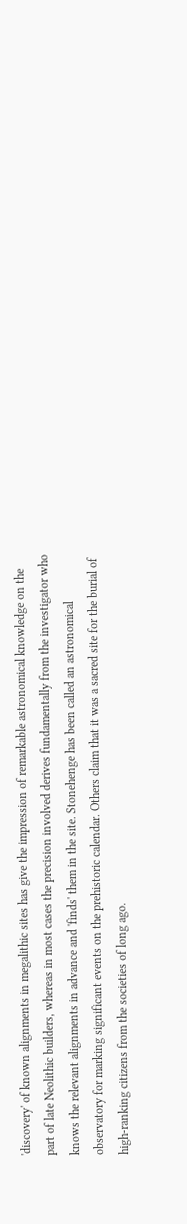'discovery' of known alignments in megalithic sites has give the impression of remarkable astronomical knowledge on the part of late Neolithic builders, whereas in most cases the precision involved derives fundamentally from the investigator who knows the relevant alignments in advance and 'finds' them in the site. Stonehenge has been called an astronomical observatory for marking significant events on the prehistoric calendar. Others claim that it was a sacred site for the burial of high-ranking citizens from the societies of long ago.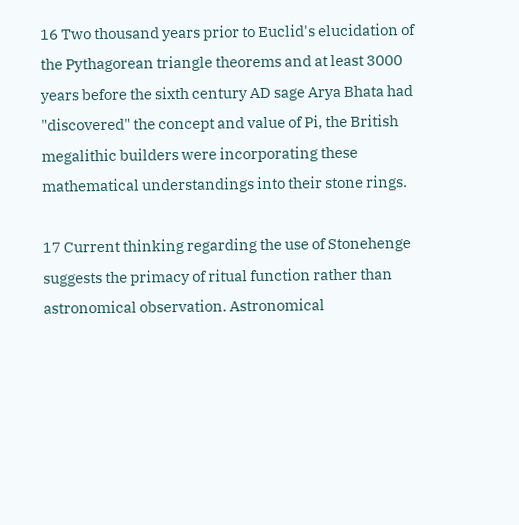16 Two thousand years prior to Euclid's elucidation of the Pythagorean triangle theorems and at least 3000 years before the sixth century AD sage Arya Bhata had "discovered" the concept and value of Pi, the British megalithic builders were incorporating these mathematical understandings into their stone rings.

17 Current thinking regarding the use of Stonehenge suggests the primacy of ritual function rather than astronomical observation. Astronomical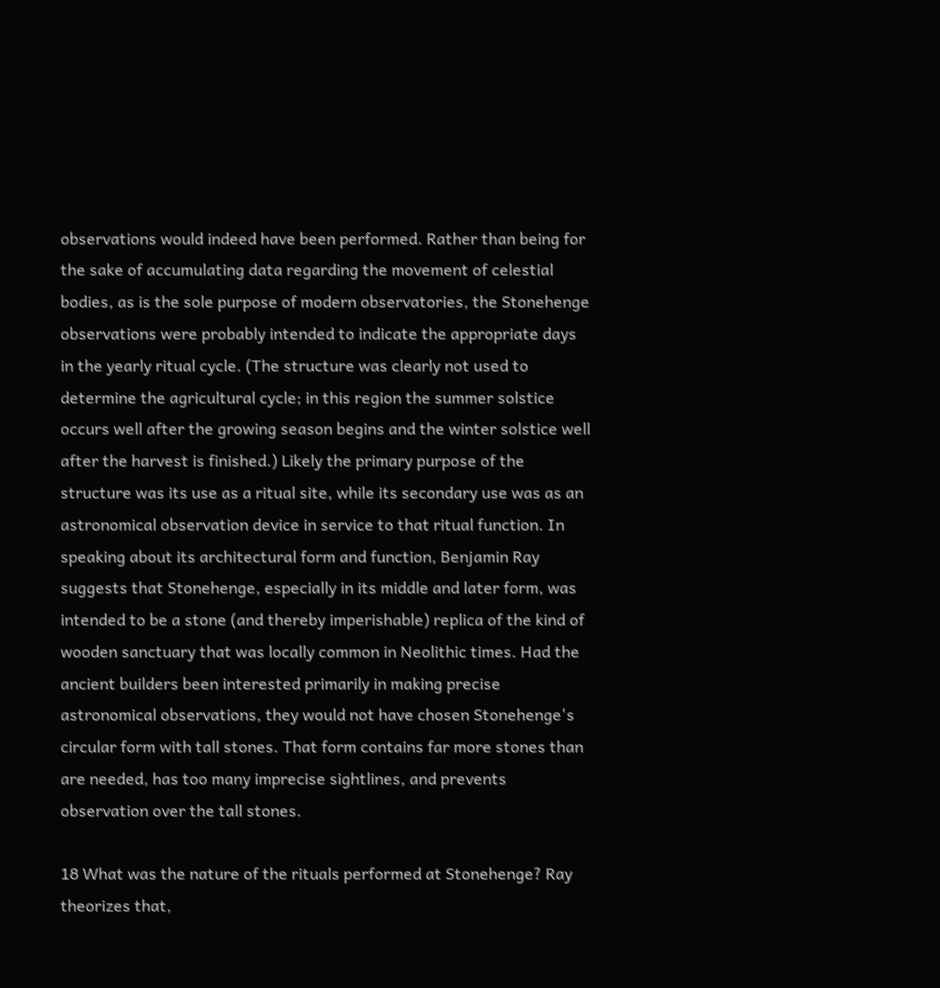observations would indeed have been performed. Rather than being for the sake of accumulating data regarding the movement of celestial bodies, as is the sole purpose of modern observatories, the Stonehenge observations were probably intended to indicate the appropriate days in the yearly ritual cycle. (The structure was clearly not used to determine the agricultural cycle; in this region the summer solstice occurs well after the growing season begins and the winter solstice well after the harvest is finished.) Likely the primary purpose of the structure was its use as a ritual site, while its secondary use was as an astronomical observation device in service to that ritual function. In speaking about its architectural form and function, Benjamin Ray suggests that Stonehenge, especially in its middle and later form, was intended to be a stone (and thereby imperishable) replica of the kind of wooden sanctuary that was locally common in Neolithic times. Had the ancient builders been interested primarily in making precise astronomical observations, they would not have chosen Stonehenge's circular form with tall stones. That form contains far more stones than are needed, has too many imprecise sightlines, and prevents observation over the tall stones.

18 What was the nature of the rituals performed at Stonehenge? Ray theorizes that,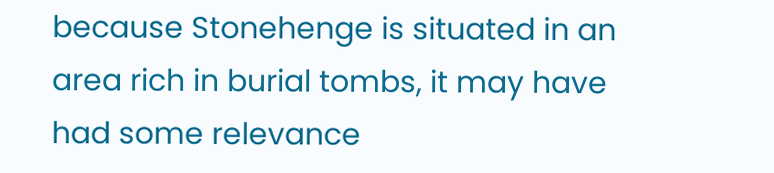because Stonehenge is situated in an area rich in burial tombs, it may have had some relevance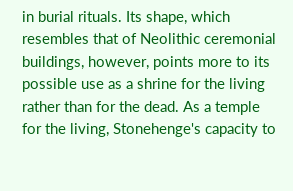in burial rituals. Its shape, which resembles that of Neolithic ceremonial buildings, however, points more to its possible use as a shrine for the living rather than for the dead. As a temple for the living, Stonehenge's capacity to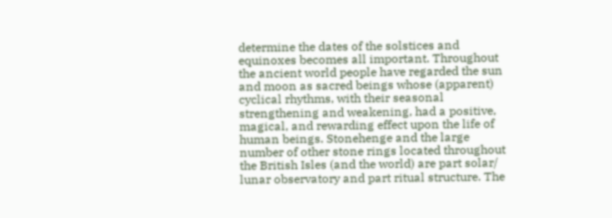determine the dates of the solstices and equinoxes becomes all important. Throughout the ancient world people have regarded the sun and moon as sacred beings whose (apparent) cyclical rhythms, with their seasonal strengthening and weakening, had a positive, magical, and rewarding effect upon the life of human beings. Stonehenge and the large number of other stone rings located throughout the British Isles (and the world) are part solar/ lunar observatory and part ritual structure. The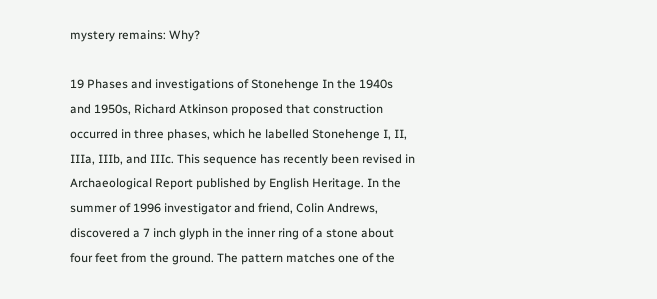mystery remains: Why?

19 Phases and investigations of Stonehenge In the 1940s and 1950s, Richard Atkinson proposed that construction occurred in three phases, which he labelled Stonehenge I, II, IIIa, IIIb, and IIIc. This sequence has recently been revised in Archaeological Report published by English Heritage. In the summer of 1996 investigator and friend, Colin Andrews, discovered a 7 inch glyph in the inner ring of a stone about four feet from the ground. The pattern matches one of the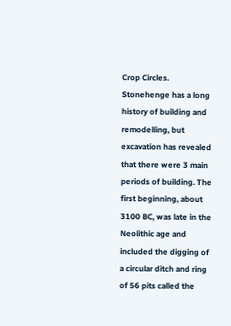Crop Circles. Stonehenge has a long history of building and remodelling, but excavation has revealed that there were 3 main periods of building. The first beginning, about 3100 BC, was late in the Neolithic age and included the digging of a circular ditch and ring of 56 pits called the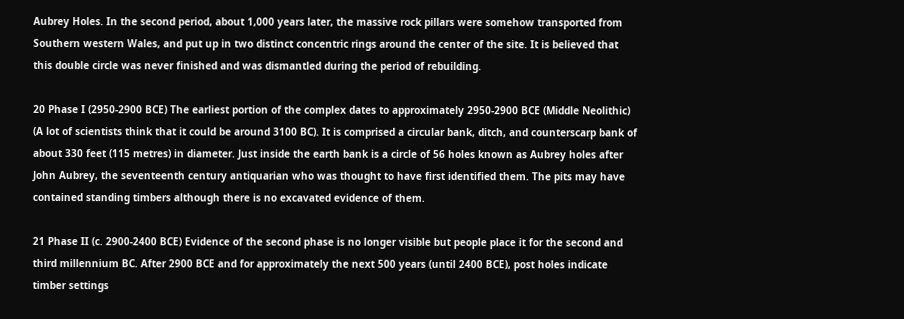Aubrey Holes. In the second period, about 1,000 years later, the massive rock pillars were somehow transported from Southern western Wales, and put up in two distinct concentric rings around the center of the site. It is believed that this double circle was never finished and was dismantled during the period of rebuilding.

20 Phase I (2950-2900 BCE) The earliest portion of the complex dates to approximately 2950-2900 BCE (Middle Neolithic) (A lot of scientists think that it could be around 3100 BC). It is comprised a circular bank, ditch, and counterscarp bank of about 330 feet (115 metres) in diameter. Just inside the earth bank is a circle of 56 holes known as Aubrey holes after John Aubrey, the seventeenth century antiquarian who was thought to have first identified them. The pits may have contained standing timbers although there is no excavated evidence of them.

21 Phase II (c. 2900-2400 BCE) Evidence of the second phase is no longer visible but people place it for the second and third millennium BC. After 2900 BCE and for approximately the next 500 years (until 2400 BCE), post holes indicate timber settings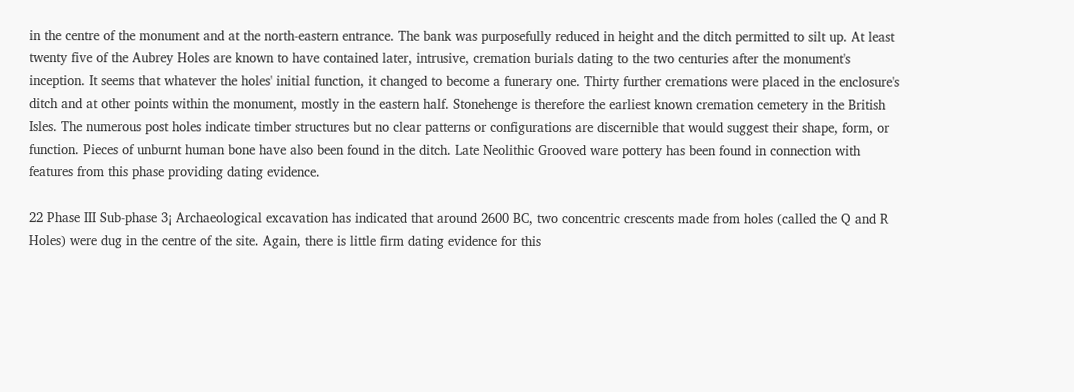in the centre of the monument and at the north-eastern entrance. The bank was purposefully reduced in height and the ditch permitted to silt up. At least twenty five of the Aubrey Holes are known to have contained later, intrusive, cremation burials dating to the two centuries after the monument's inception. It seems that whatever the holes' initial function, it changed to become a funerary one. Thirty further cremations were placed in the enclosure's ditch and at other points within the monument, mostly in the eastern half. Stonehenge is therefore the earliest known cremation cemetery in the British Isles. The numerous post holes indicate timber structures but no clear patterns or configurations are discernible that would suggest their shape, form, or function. Pieces of unburnt human bone have also been found in the ditch. Late Neolithic Grooved ware pottery has been found in connection with features from this phase providing dating evidence.

22 Phase III Sub-phase 3¡ Archaeological excavation has indicated that around 2600 BC, two concentric crescents made from holes (called the Q and R Holes) were dug in the centre of the site. Again, there is little firm dating evidence for this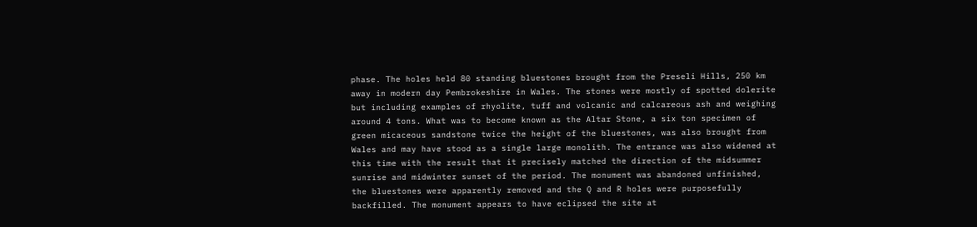phase. The holes held 80 standing bluestones brought from the Preseli Hills, 250 km away in modern day Pembrokeshire in Wales. The stones were mostly of spotted dolerite but including examples of rhyolite, tuff and volcanic and calcareous ash and weighing around 4 tons. What was to become known as the Altar Stone, a six ton specimen of green micaceous sandstone twice the height of the bluestones, was also brought from Wales and may have stood as a single large monolith. The entrance was also widened at this time with the result that it precisely matched the direction of the midsummer sunrise and midwinter sunset of the period. The monument was abandoned unfinished, the bluestones were apparently removed and the Q and R holes were purposefully backfilled. The monument appears to have eclipsed the site at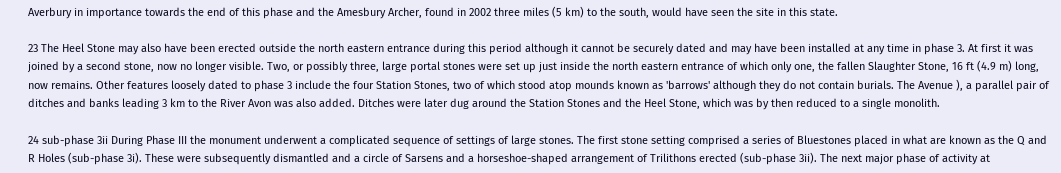Averbury in importance towards the end of this phase and the Amesbury Archer, found in 2002 three miles (5 km) to the south, would have seen the site in this state.

23 The Heel Stone may also have been erected outside the north eastern entrance during this period although it cannot be securely dated and may have been installed at any time in phase 3. At first it was joined by a second stone, now no longer visible. Two, or possibly three, large portal stones were set up just inside the north eastern entrance of which only one, the fallen Slaughter Stone, 16 ft (4.9 m) long, now remains. Other features loosely dated to phase 3 include the four Station Stones, two of which stood atop mounds known as 'barrows' although they do not contain burials. The Avenue ), a parallel pair of ditches and banks leading 3 km to the River Avon was also added. Ditches were later dug around the Station Stones and the Heel Stone, which was by then reduced to a single monolith.

24 sub-phase 3ii During Phase III the monument underwent a complicated sequence of settings of large stones. The first stone setting comprised a series of Bluestones placed in what are known as the Q and R Holes (sub-phase 3i). These were subsequently dismantled and a circle of Sarsens and a horseshoe-shaped arrangement of Trilithons erected (sub-phase 3ii). The next major phase of activity at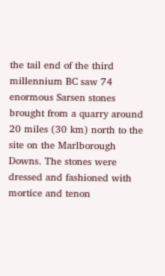the tail end of the third millennium BC saw 74 enormous Sarsen stones brought from a quarry around 20 miles (30 km) north to the site on the Marlborough Downs. The stones were dressed and fashioned with mortice and tenon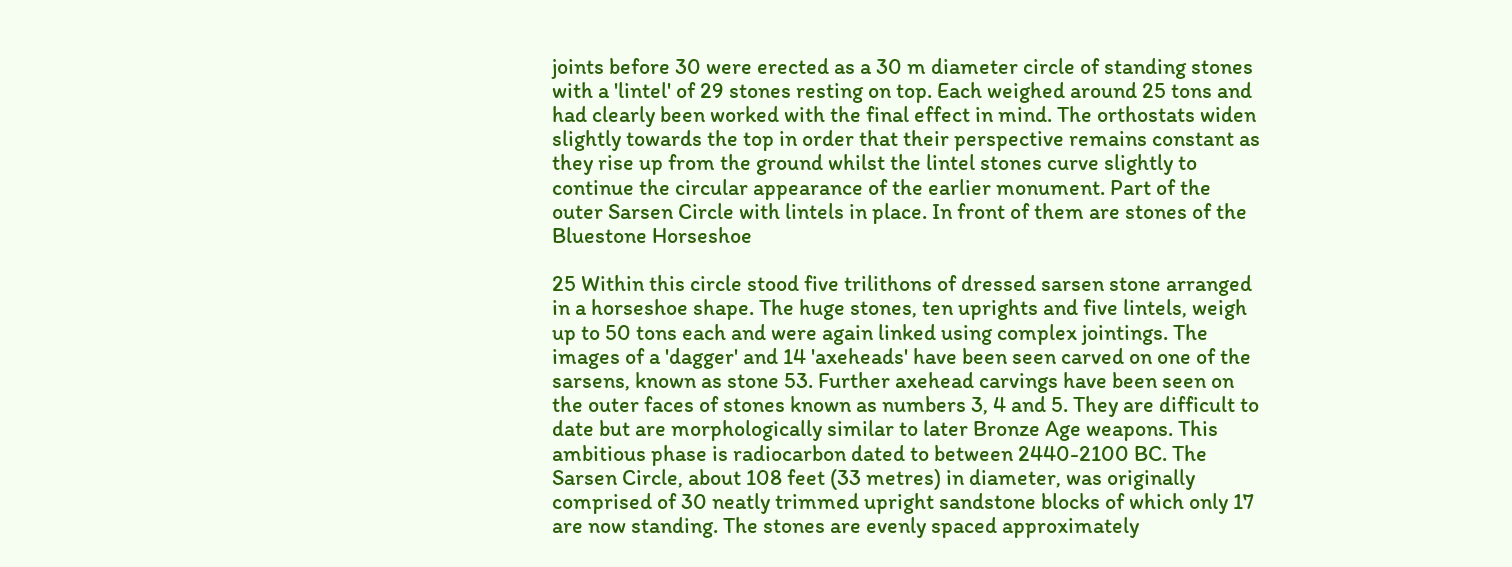joints before 30 were erected as a 30 m diameter circle of standing stones with a 'lintel' of 29 stones resting on top. Each weighed around 25 tons and had clearly been worked with the final effect in mind. The orthostats widen slightly towards the top in order that their perspective remains constant as they rise up from the ground whilst the lintel stones curve slightly to continue the circular appearance of the earlier monument. Part of the outer Sarsen Circle with lintels in place. In front of them are stones of the Bluestone Horseshoe

25 Within this circle stood five trilithons of dressed sarsen stone arranged in a horseshoe shape. The huge stones, ten uprights and five lintels, weigh up to 50 tons each and were again linked using complex jointings. The images of a 'dagger' and 14 'axeheads' have been seen carved on one of the sarsens, known as stone 53. Further axehead carvings have been seen on the outer faces of stones known as numbers 3, 4 and 5. They are difficult to date but are morphologically similar to later Bronze Age weapons. This ambitious phase is radiocarbon dated to between 2440-2100 BC. The Sarsen Circle, about 108 feet (33 metres) in diameter, was originally comprised of 30 neatly trimmed upright sandstone blocks of which only 17 are now standing. The stones are evenly spaced approximately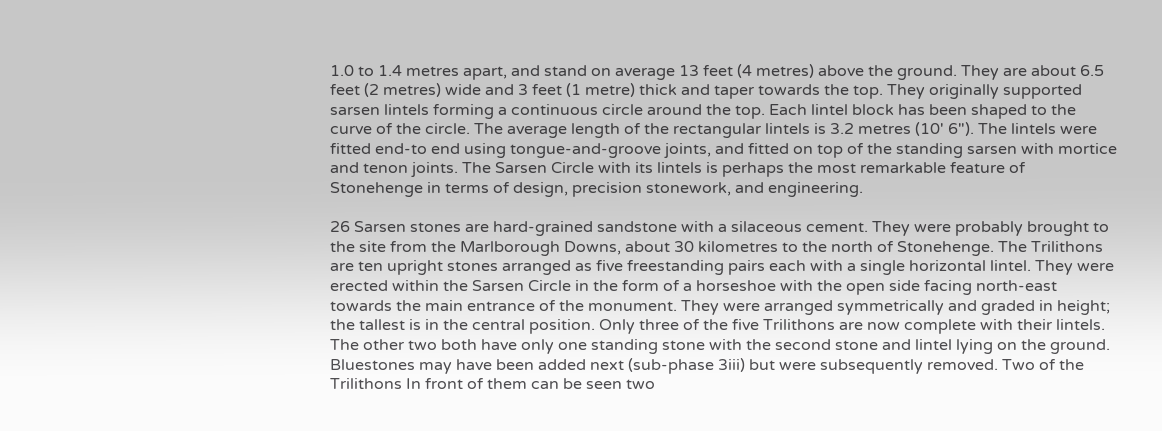1.0 to 1.4 metres apart, and stand on average 13 feet (4 metres) above the ground. They are about 6.5 feet (2 metres) wide and 3 feet (1 metre) thick and taper towards the top. They originally supported sarsen lintels forming a continuous circle around the top. Each lintel block has been shaped to the curve of the circle. The average length of the rectangular lintels is 3.2 metres (10' 6"). The lintels were fitted end-to end using tongue-and-groove joints, and fitted on top of the standing sarsen with mortice and tenon joints. The Sarsen Circle with its lintels is perhaps the most remarkable feature of Stonehenge in terms of design, precision stonework, and engineering.

26 Sarsen stones are hard-grained sandstone with a silaceous cement. They were probably brought to the site from the Marlborough Downs, about 30 kilometres to the north of Stonehenge. The Trilithons are ten upright stones arranged as five freestanding pairs each with a single horizontal lintel. They were erected within the Sarsen Circle in the form of a horseshoe with the open side facing north-east towards the main entrance of the monument. They were arranged symmetrically and graded in height; the tallest is in the central position. Only three of the five Trilithons are now complete with their lintels. The other two both have only one standing stone with the second stone and lintel lying on the ground. Bluestones may have been added next (sub-phase 3iii) but were subsequently removed. Two of the Trilithons In front of them can be seen two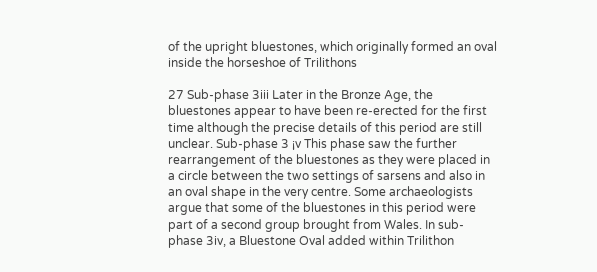of the upright bluestones, which originally formed an oval inside the horseshoe of Trilithons

27 Sub-phase 3iii Later in the Bronze Age, the bluestones appear to have been re-erected for the first time although the precise details of this period are still unclear. Sub-phase 3 ¡v This phase saw the further rearrangement of the bluestones as they were placed in a circle between the two settings of sarsens and also in an oval shape in the very centre. Some archaeologists argue that some of the bluestones in this period were part of a second group brought from Wales. In sub-phase 3iv, a Bluestone Oval added within Trilithon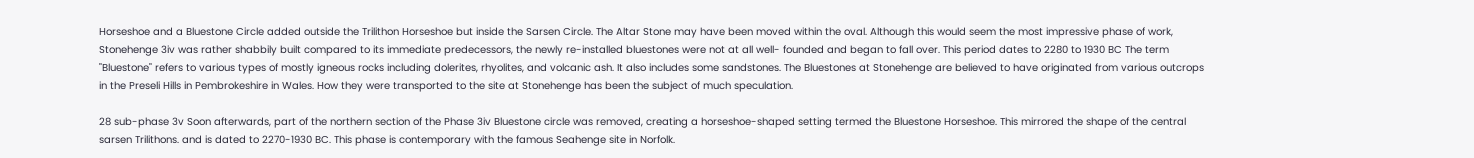Horseshoe and a Bluestone Circle added outside the Trilithon Horseshoe but inside the Sarsen Circle. The Altar Stone may have been moved within the oval. Although this would seem the most impressive phase of work, Stonehenge 3iv was rather shabbily built compared to its immediate predecessors, the newly re-installed bluestones were not at all well- founded and began to fall over. This period dates to 2280 to 1930 BC The term "Bluestone" refers to various types of mostly igneous rocks including dolerites, rhyolites, and volcanic ash. It also includes some sandstones. The Bluestones at Stonehenge are believed to have originated from various outcrops in the Preseli Hills in Pembrokeshire in Wales. How they were transported to the site at Stonehenge has been the subject of much speculation.

28 sub-phase 3v Soon afterwards, part of the northern section of the Phase 3iv Bluestone circle was removed, creating a horseshoe-shaped setting termed the Bluestone Horseshoe. This mirrored the shape of the central sarsen Trilithons. and is dated to 2270-1930 BC. This phase is contemporary with the famous Seahenge site in Norfolk.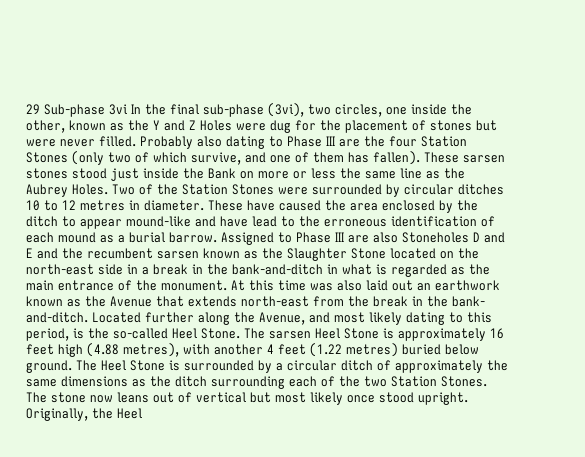29 Sub-phase 3vi In the final sub-phase (3vi), two circles, one inside the other, known as the Y and Z Holes were dug for the placement of stones but were never filled. Probably also dating to Phase III are the four Station Stones (only two of which survive, and one of them has fallen). These sarsen stones stood just inside the Bank on more or less the same line as the Aubrey Holes. Two of the Station Stones were surrounded by circular ditches 10 to 12 metres in diameter. These have caused the area enclosed by the ditch to appear mound-like and have lead to the erroneous identification of each mound as a burial barrow. Assigned to Phase III are also Stoneholes D and E and the recumbent sarsen known as the Slaughter Stone located on the north-east side in a break in the bank-and-ditch in what is regarded as the main entrance of the monument. At this time was also laid out an earthwork known as the Avenue that extends north-east from the break in the bank-and-ditch. Located further along the Avenue, and most likely dating to this period, is the so-called Heel Stone. The sarsen Heel Stone is approximately 16 feet high (4.88 metres), with another 4 feet (1.22 metres) buried below ground. The Heel Stone is surrounded by a circular ditch of approximately the same dimensions as the ditch surrounding each of the two Station Stones. The stone now leans out of vertical but most likely once stood upright. Originally, the Heel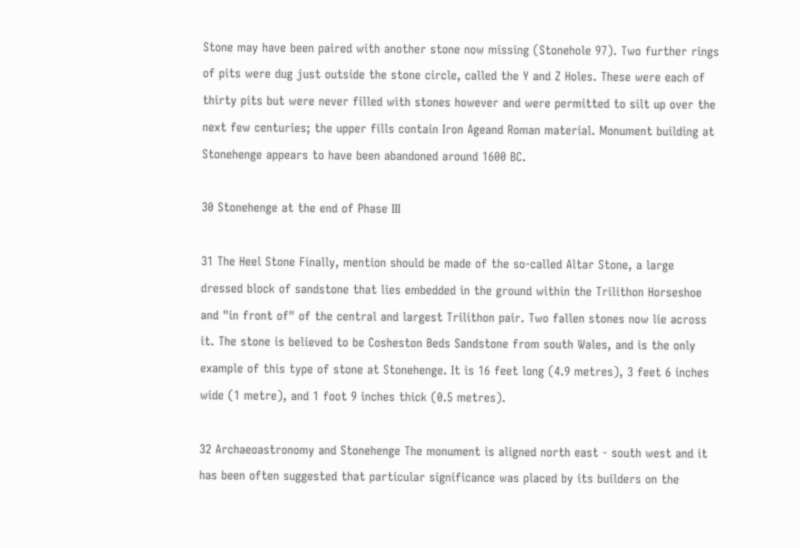Stone may have been paired with another stone now missing (Stonehole 97). Two further rings of pits were dug just outside the stone circle, called the Y and Z Holes. These were each of thirty pits but were never filled with stones however and were permitted to silt up over the next few centuries; the upper fills contain Iron Ageand Roman material. Monument building at Stonehenge appears to have been abandoned around 1600 BC.

30 Stonehenge at the end of Phase III

31 The Heel Stone Finally, mention should be made of the so-called Altar Stone, a large dressed block of sandstone that lies embedded in the ground within the Trilithon Horseshoe and "in front of" of the central and largest Trilithon pair. Two fallen stones now lie across it. The stone is believed to be Cosheston Beds Sandstone from south Wales, and is the only example of this type of stone at Stonehenge. It is 16 feet long (4.9 metres), 3 feet 6 inches wide (1 metre), and 1 foot 9 inches thick (0.5 metres).

32 Archaeoastronomy and Stonehenge The monument is aligned north east - south west and it has been often suggested that particular significance was placed by its builders on the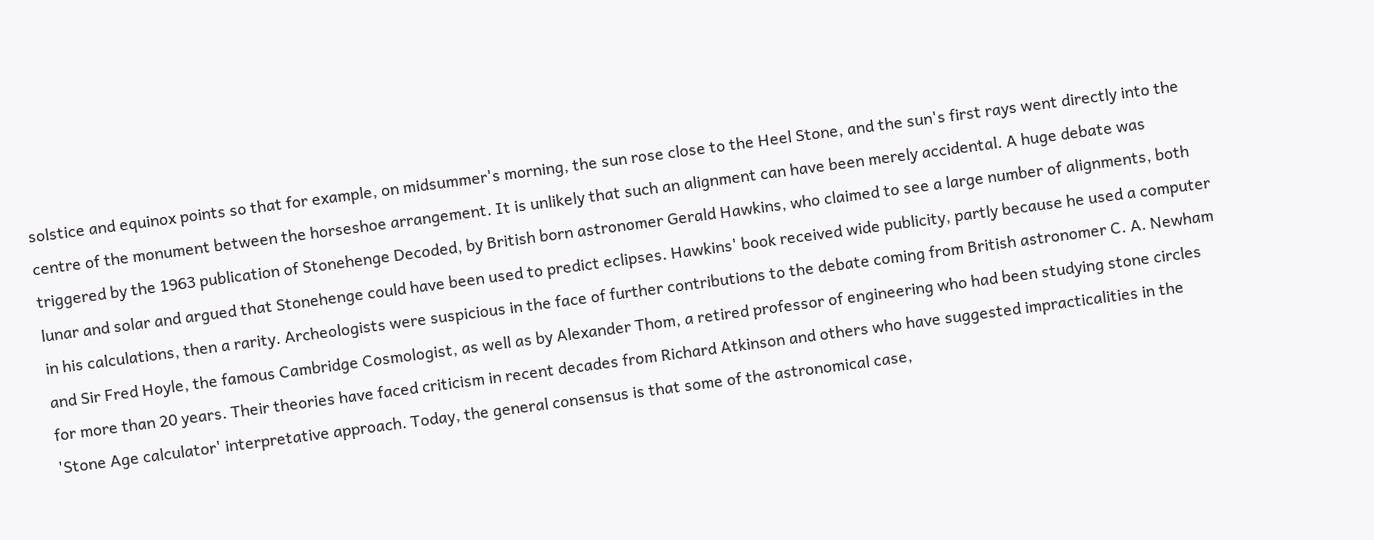solstice and equinox points so that for example, on midsummer's morning, the sun rose close to the Heel Stone, and the sun's first rays went directly into the centre of the monument between the horseshoe arrangement. It is unlikely that such an alignment can have been merely accidental. A huge debate was triggered by the 1963 publication of Stonehenge Decoded, by British born astronomer Gerald Hawkins, who claimed to see a large number of alignments, both lunar and solar and argued that Stonehenge could have been used to predict eclipses. Hawkins' book received wide publicity, partly because he used a computer in his calculations, then a rarity. Archeologists were suspicious in the face of further contributions to the debate coming from British astronomer C. A. Newham and Sir Fred Hoyle, the famous Cambridge Cosmologist, as well as by Alexander Thom, a retired professor of engineering who had been studying stone circles for more than 20 years. Their theories have faced criticism in recent decades from Richard Atkinson and others who have suggested impracticalities in the 'Stone Age calculator' interpretative approach. Today, the general consensus is that some of the astronomical case,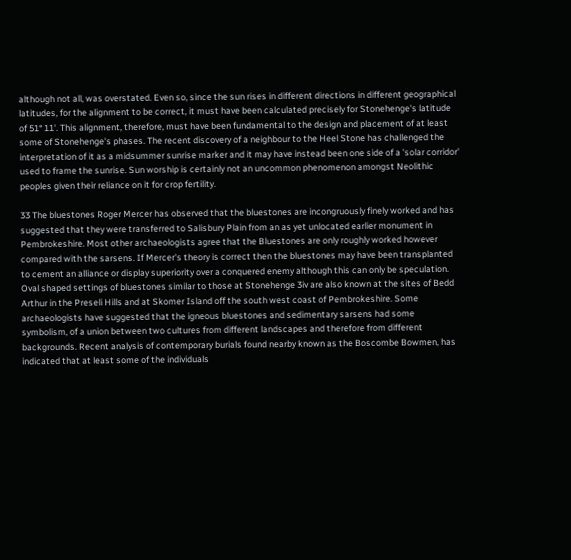although not all, was overstated. Even so, since the sun rises in different directions in different geographical latitudes, for the alignment to be correct, it must have been calculated precisely for Stonehenge's latitude of 51° 11'. This alignment, therefore, must have been fundamental to the design and placement of at least some of Stonehenge's phases. The recent discovery of a neighbour to the Heel Stone has challenged the interpretation of it as a midsummer sunrise marker and it may have instead been one side of a 'solar corridor' used to frame the sunrise. Sun worship is certainly not an uncommon phenomenon amongst Neolithic peoples given their reliance on it for crop fertility.

33 The bluestones Roger Mercer has observed that the bluestones are incongruously finely worked and has suggested that they were transferred to Salisbury Plain from an as yet unlocated earlier monument in Pembrokeshire. Most other archaeologists agree that the Bluestones are only roughly worked however compared with the sarsens. If Mercer's theory is correct then the bluestones may have been transplanted to cement an alliance or display superiority over a conquered enemy although this can only be speculation. Oval shaped settings of bluestones similar to those at Stonehenge 3iv are also known at the sites of Bedd Arthur in the Preseli Hills and at Skomer Island off the south west coast of Pembrokeshire. Some archaeologists have suggested that the igneous bluestones and sedimentary sarsens had some symbolism, of a union between two cultures from different landscapes and therefore from different backgrounds. Recent analysis of contemporary burials found nearby known as the Boscombe Bowmen, has indicated that at least some of the individuals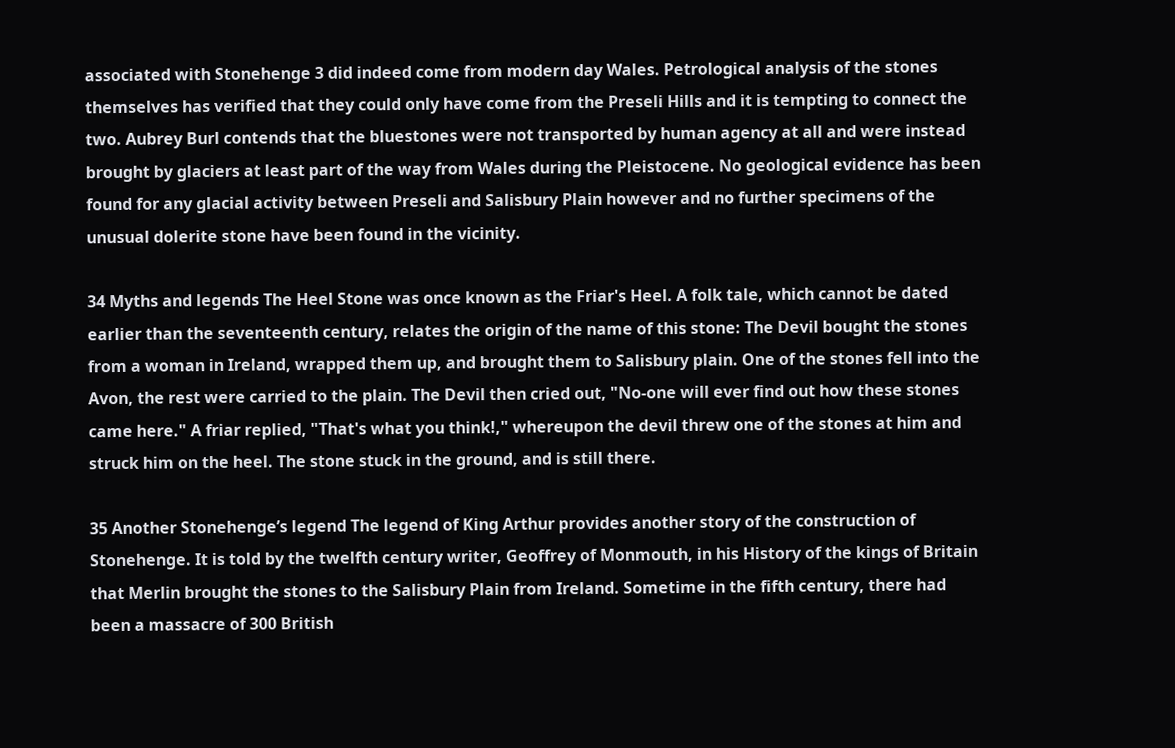associated with Stonehenge 3 did indeed come from modern day Wales. Petrological analysis of the stones themselves has verified that they could only have come from the Preseli Hills and it is tempting to connect the two. Aubrey Burl contends that the bluestones were not transported by human agency at all and were instead brought by glaciers at least part of the way from Wales during the Pleistocene. No geological evidence has been found for any glacial activity between Preseli and Salisbury Plain however and no further specimens of the unusual dolerite stone have been found in the vicinity.

34 Myths and legends The Heel Stone was once known as the Friar's Heel. A folk tale, which cannot be dated earlier than the seventeenth century, relates the origin of the name of this stone: The Devil bought the stones from a woman in Ireland, wrapped them up, and brought them to Salisbury plain. One of the stones fell into the Avon, the rest were carried to the plain. The Devil then cried out, "No-one will ever find out how these stones came here." A friar replied, "That's what you think!," whereupon the devil threw one of the stones at him and struck him on the heel. The stone stuck in the ground, and is still there.

35 Another Stonehenge’s legend The legend of King Arthur provides another story of the construction of Stonehenge. It is told by the twelfth century writer, Geoffrey of Monmouth, in his History of the kings of Britain that Merlin brought the stones to the Salisbury Plain from Ireland. Sometime in the fifth century, there had been a massacre of 300 British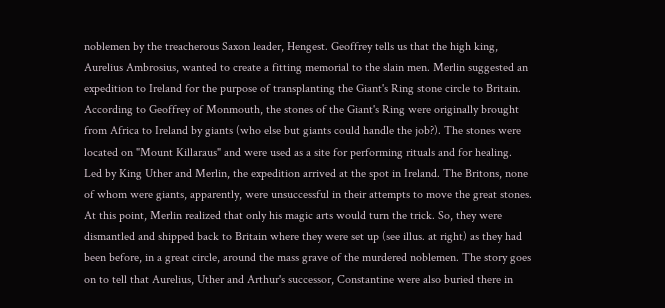noblemen by the treacherous Saxon leader, Hengest. Geoffrey tells us that the high king, Aurelius Ambrosius, wanted to create a fitting memorial to the slain men. Merlin suggested an expedition to Ireland for the purpose of transplanting the Giant's Ring stone circle to Britain. According to Geoffrey of Monmouth, the stones of the Giant's Ring were originally brought from Africa to Ireland by giants (who else but giants could handle the job?). The stones were located on "Mount Killaraus" and were used as a site for performing rituals and for healing. Led by King Uther and Merlin, the expedition arrived at the spot in Ireland. The Britons, none of whom were giants, apparently, were unsuccessful in their attempts to move the great stones. At this point, Merlin realized that only his magic arts would turn the trick. So, they were dismantled and shipped back to Britain where they were set up (see illus. at right) as they had been before, in a great circle, around the mass grave of the murdered noblemen. The story goes on to tell that Aurelius, Uther and Arthur's successor, Constantine were also buried there in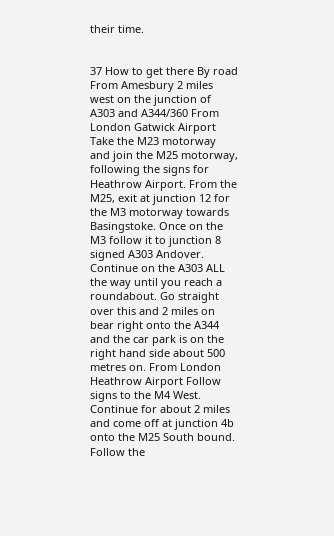their time.


37 How to get there By road From Amesbury 2 miles west on the junction of A303 and A344/360 From London Gatwick Airport Take the M23 motorway and join the M25 motorway, following the signs for Heathrow Airport. From the M25, exit at junction 12 for the M3 motorway towards Basingstoke. Once on the M3 follow it to junction 8 signed A303 Andover. Continue on the A303 ALL the way until you reach a roundabout. Go straight over this and 2 miles on bear right onto the A344 and the car park is on the right hand side about 500 metres on. From London Heathrow Airport Follow signs to the M4 West. Continue for about 2 miles and come off at junction 4b onto the M25 South bound. Follow the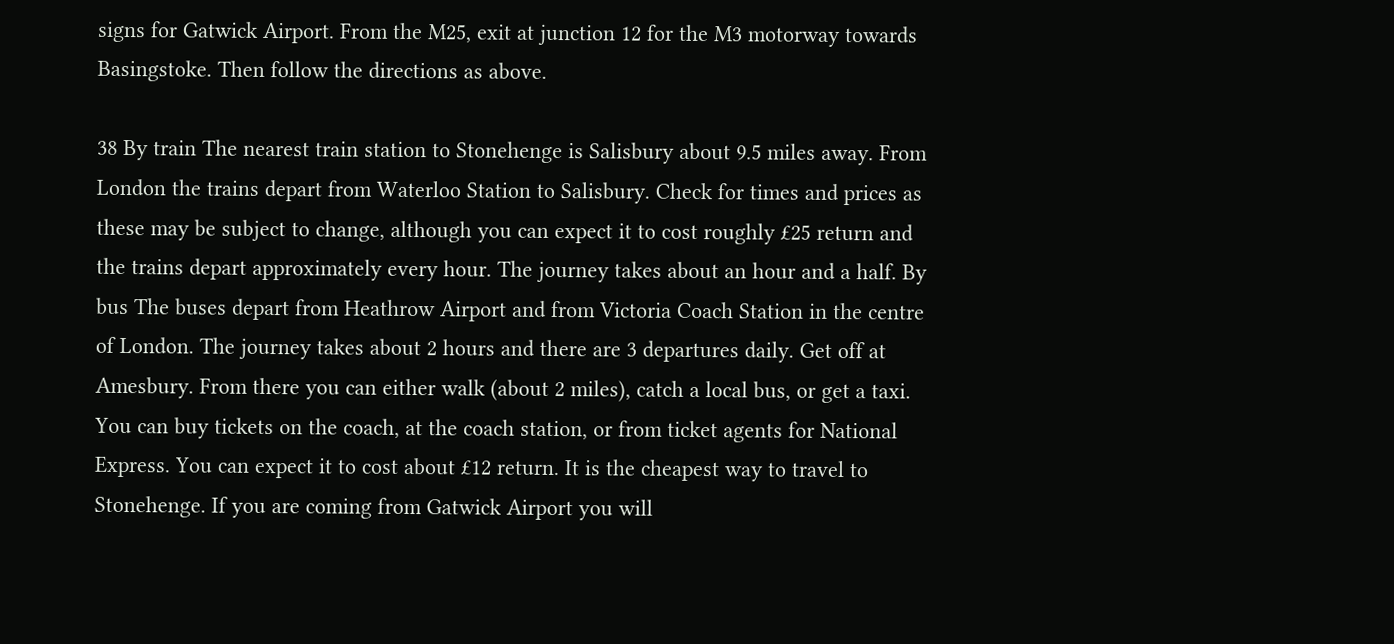signs for Gatwick Airport. From the M25, exit at junction 12 for the M3 motorway towards Basingstoke. Then follow the directions as above.

38 By train The nearest train station to Stonehenge is Salisbury about 9.5 miles away. From London the trains depart from Waterloo Station to Salisbury. Check for times and prices as these may be subject to change, although you can expect it to cost roughly £25 return and the trains depart approximately every hour. The journey takes about an hour and a half. By bus The buses depart from Heathrow Airport and from Victoria Coach Station in the centre of London. The journey takes about 2 hours and there are 3 departures daily. Get off at Amesbury. From there you can either walk (about 2 miles), catch a local bus, or get a taxi. You can buy tickets on the coach, at the coach station, or from ticket agents for National Express. You can expect it to cost about £12 return. It is the cheapest way to travel to Stonehenge. If you are coming from Gatwick Airport you will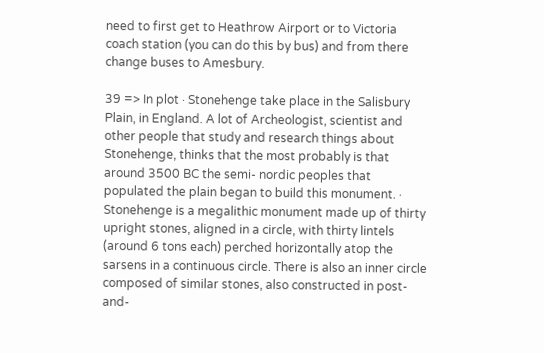need to first get to Heathrow Airport or to Victoria coach station (you can do this by bus) and from there change buses to Amesbury.

39 => In plot · Stonehenge take place in the Salisbury Plain, in England. A lot of Archeologist, scientist and other people that study and research things about Stonehenge, thinks that the most probably is that around 3500 BC the semi- nordic peoples that populated the plain began to build this monument. · Stonehenge is a megalithic monument made up of thirty upright stones, aligned in a circle, with thirty lintels (around 6 tons each) perched horizontally atop the sarsens in a continuous circle. There is also an inner circle composed of similar stones, also constructed in post-and-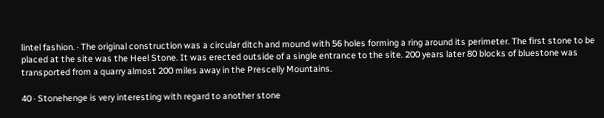lintel fashion. · The original construction was a circular ditch and mound with 56 holes forming a ring around its perimeter. The first stone to be placed at the site was the Heel Stone. It was erected outside of a single entrance to the site. 200 years later 80 blocks of bluestone was transported from a quarry almost 200 miles away in the Prescelly Mountains.

40 · Stonehenge is very interesting with regard to another stone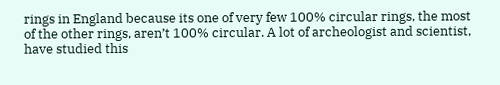rings in England because its one of very few 100% circular rings, the most of the other rings, aren’t 100% circular. A lot of archeologist and scientist, have studied this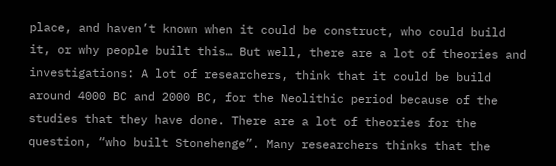place, and haven’t known when it could be construct, who could build it, or why people built this… But well, there are a lot of theories and investigations: A lot of researchers, think that it could be build around 4000 BC and 2000 BC, for the Neolithic period because of the studies that they have done. There are a lot of theories for the question, “who built Stonehenge”. Many researchers thinks that the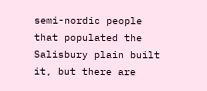semi-nordic people that populated the Salisbury plain built it, but there are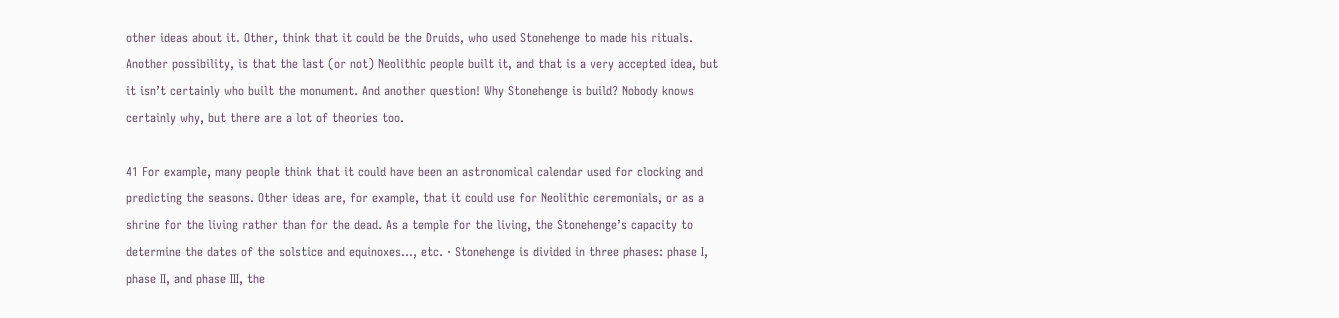other ideas about it. Other, think that it could be the Druids, who used Stonehenge to made his rituals. Another possibility, is that the last (or not) Neolithic people built it, and that is a very accepted idea, but it isn’t certainly who built the monument. And another question! Why Stonehenge is build? Nobody knows certainly why, but there are a lot of theories too.

41 For example, many people think that it could have been an astronomical calendar used for clocking and predicting the seasons. Other ideas are, for example, that it could use for Neolithic ceremonials, or as a shrine for the living rather than for the dead. As a temple for the living, the Stonehenge’s capacity to determine the dates of the solstice and equinoxes…, etc. · Stonehenge is divided in three phases: phase I, phase II, and phase III, the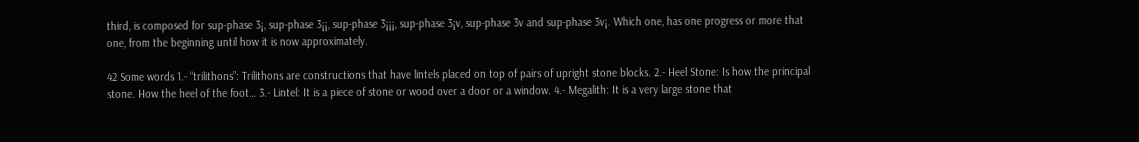third, is composed for sup-phase 3¡, sup-phase 3¡¡, sup-phase 3¡¡¡, sup-phase 3¡v, sup-phase 3v and sup-phase 3v¡. Which one, has one progress or more that one, from the beginning until how it is now approximately.

42 Some words 1.- “trilithons”: Trilithons are constructions that have lintels placed on top of pairs of upright stone blocks. 2.- Heel Stone: Is how the principal stone. How the heel of the foot… 3.- Lintel: It is a piece of stone or wood over a door or a window. 4.- Megalith: It is a very large stone that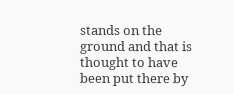stands on the ground and that is thought to have been put there by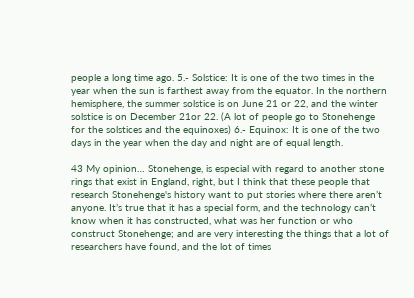people a long time ago. 5.- Solstice: It is one of the two times in the year when the sun is farthest away from the equator. In the northern hemisphere, the summer solstice is on June 21 or 22, and the winter solstice is on December 21or 22. (A lot of people go to Stonehenge for the solstices and the equinoxes) 6.- Equinox: It is one of the two days in the year when the day and night are of equal length.

43 My opinion… Stonehenge, is especial with regard to another stone rings that exist in England, right, but I think that these people that research Stonehenge's history want to put stories where there aren’t anyone. It’s true that it has a special form, and the technology can’t know when it has constructed, what was her function or who construct Stonehenge; and are very interesting the things that a lot of researchers have found, and the lot of times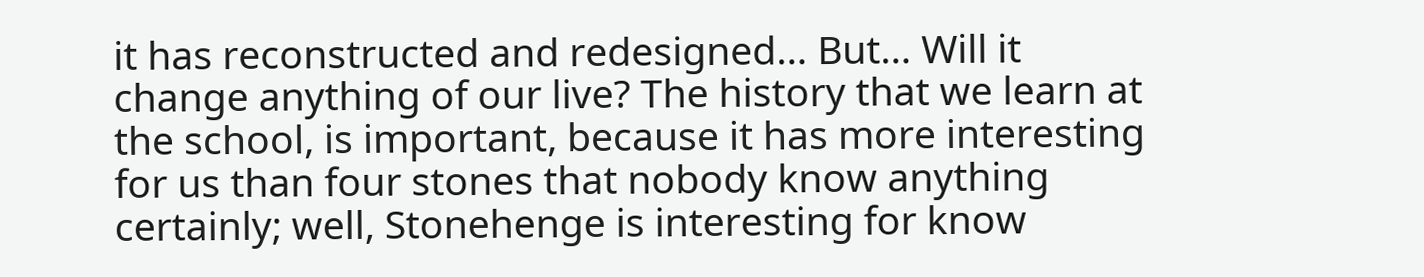it has reconstructed and redesigned… But… Will it change anything of our live? The history that we learn at the school, is important, because it has more interesting for us than four stones that nobody know anything certainly; well, Stonehenge is interesting for know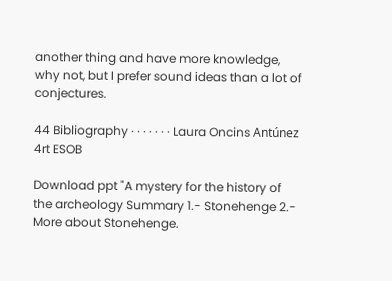another thing and have more knowledge, why not, but I prefer sound ideas than a lot of conjectures.

44 Bibliography · · · · · · · Laura Oncins Antúnez 4rt ESOB

Download ppt "A mystery for the history of the archeology Summary 1.- Stonehenge 2.- More about Stonehenge.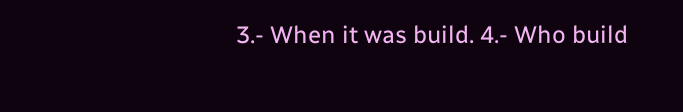3.- When it was build. 4.- Who build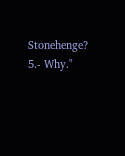Stonehenge? 5.- Why."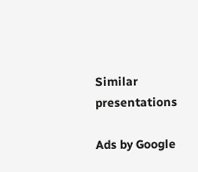Similar presentations

Ads by Google